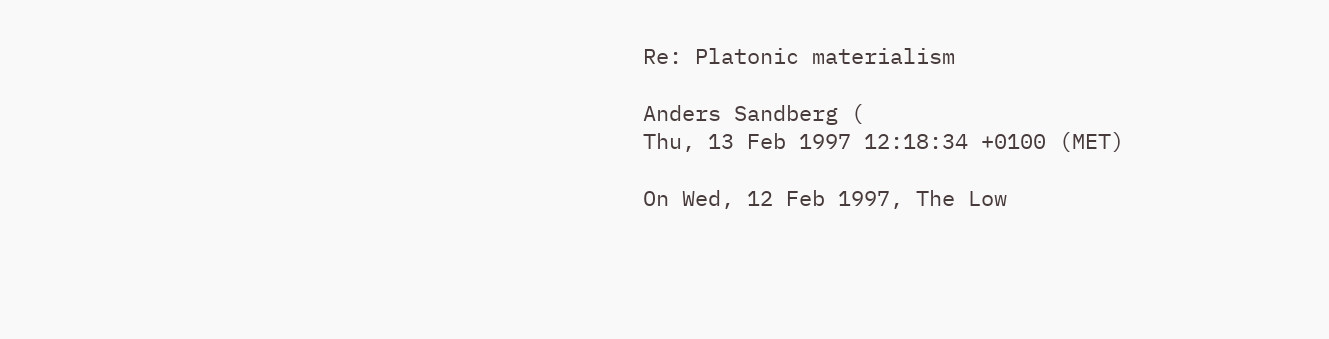Re: Platonic materialism

Anders Sandberg (
Thu, 13 Feb 1997 12:18:34 +0100 (MET)

On Wed, 12 Feb 1997, The Low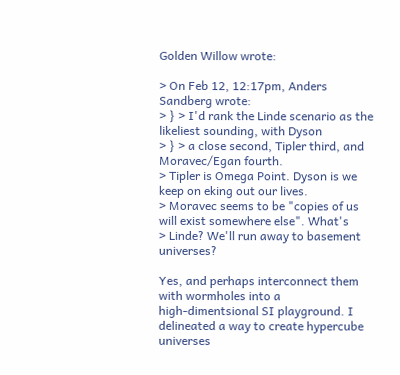Golden Willow wrote:

> On Feb 12, 12:17pm, Anders Sandberg wrote:
> } > I'd rank the Linde scenario as the likeliest sounding, with Dyson
> } > a close second, Tipler third, and Moravec/Egan fourth.
> Tipler is Omega Point. Dyson is we keep on eking out our lives.
> Moravec seems to be "copies of us will exist somewhere else". What's
> Linde? We'll run away to basement universes?

Yes, and perhaps interconnect them with wormholes into a
high-dimentsional SI playground. I delineated a way to create hypercube
universes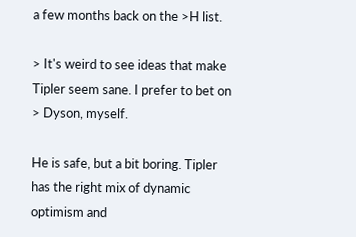a few months back on the >H list.

> It's weird to see ideas that make Tipler seem sane. I prefer to bet on
> Dyson, myself.

He is safe, but a bit boring. Tipler has the right mix of dynamic
optimism and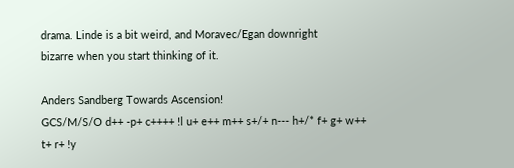drama. Linde is a bit weird, and Moravec/Egan downright
bizarre when you start thinking of it.

Anders Sandberg Towards Ascension!
GCS/M/S/O d++ -p+ c++++ !l u+ e++ m++ s+/+ n--- h+/* f+ g+ w++ t+ r+ !y